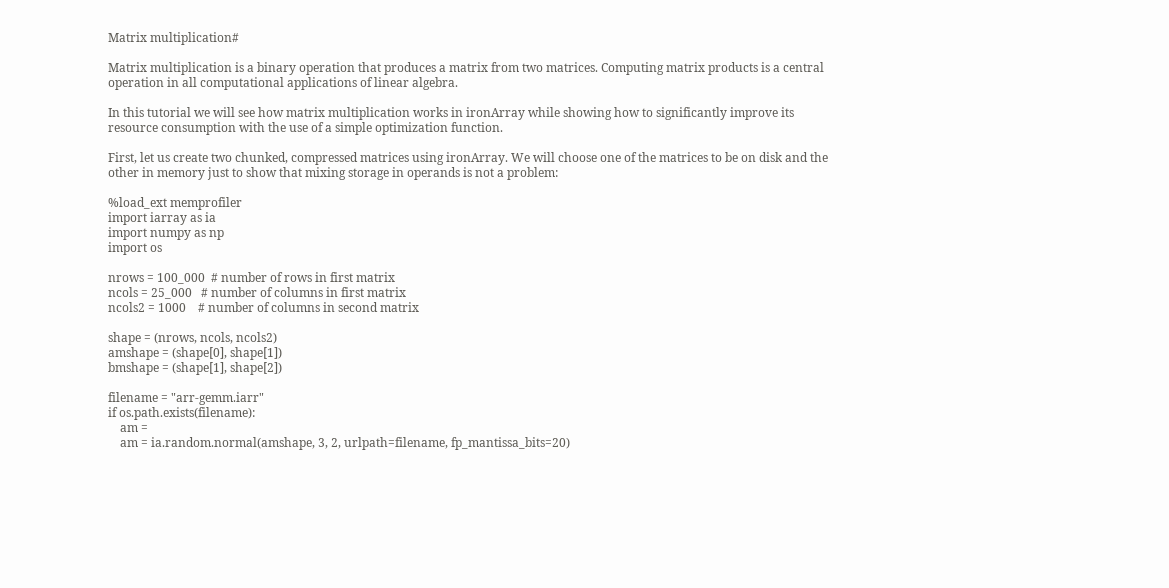Matrix multiplication#

Matrix multiplication is a binary operation that produces a matrix from two matrices. Computing matrix products is a central operation in all computational applications of linear algebra.

In this tutorial we will see how matrix multiplication works in ironArray while showing how to significantly improve its resource consumption with the use of a simple optimization function.

First, let us create two chunked, compressed matrices using ironArray. We will choose one of the matrices to be on disk and the other in memory just to show that mixing storage in operands is not a problem:

%load_ext memprofiler
import iarray as ia
import numpy as np
import os

nrows = 100_000  # number of rows in first matrix
ncols = 25_000   # number of columns in first matrix
ncols2 = 1000    # number of columns in second matrix

shape = (nrows, ncols, ncols2)
amshape = (shape[0], shape[1])
bmshape = (shape[1], shape[2])

filename = "arr-gemm.iarr"
if os.path.exists(filename):
    am =
    am = ia.random.normal(amshape, 3, 2, urlpath=filename, fp_mantissa_bits=20)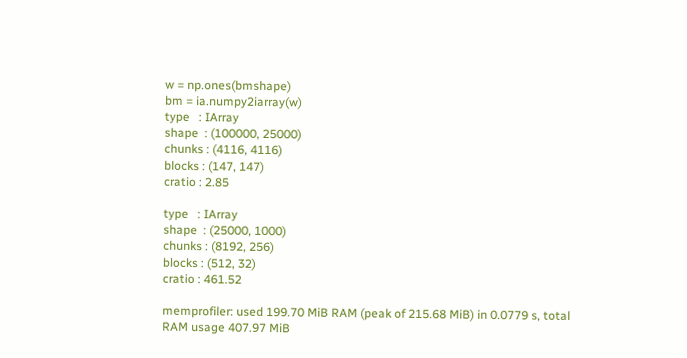w = np.ones(bmshape)
bm = ia.numpy2iarray(w)
type   : IArray
shape  : (100000, 25000)
chunks : (4116, 4116)
blocks : (147, 147)
cratio : 2.85

type   : IArray
shape  : (25000, 1000)
chunks : (8192, 256)
blocks : (512, 32)
cratio : 461.52

memprofiler: used 199.70 MiB RAM (peak of 215.68 MiB) in 0.0779 s, total RAM usage 407.97 MiB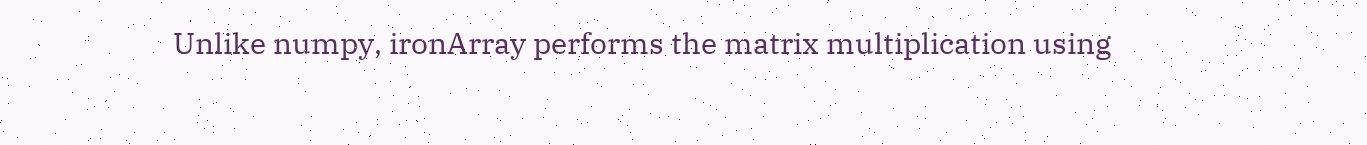Unlike numpy, ironArray performs the matrix multiplication using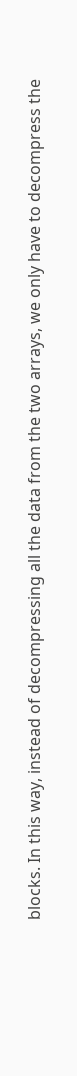blocks. In this way, instead of decompressing all the data from the two arrays, we only have to decompress the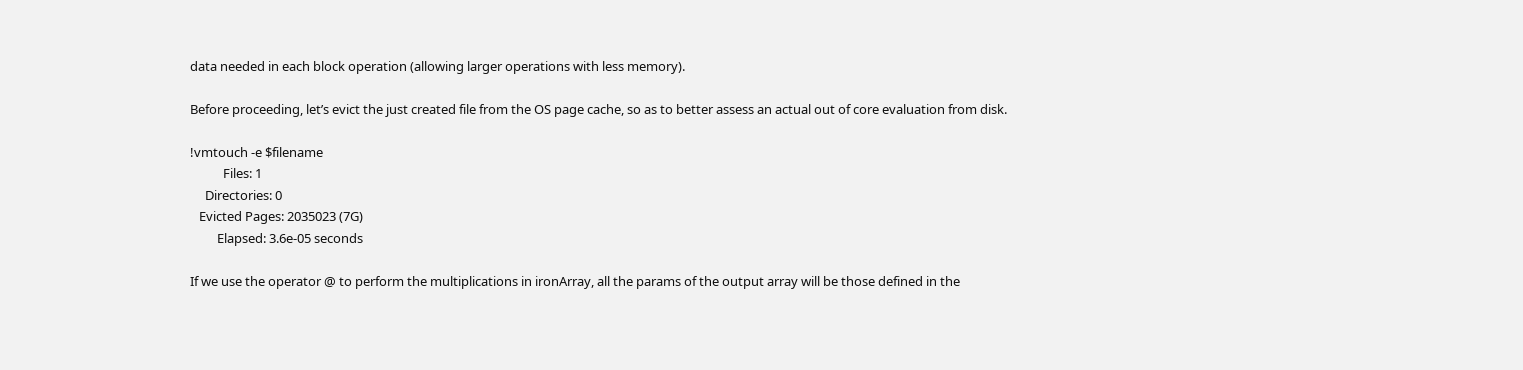data needed in each block operation (allowing larger operations with less memory).

Before proceeding, let’s evict the just created file from the OS page cache, so as to better assess an actual out of core evaluation from disk.

!vmtouch -e $filename
           Files: 1
     Directories: 0
   Evicted Pages: 2035023 (7G)
         Elapsed: 3.6e-05 seconds

If we use the operator @ to perform the multiplications in ironArray, all the params of the output array will be those defined in the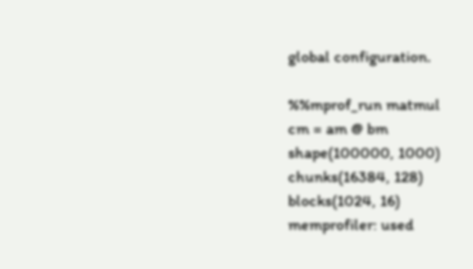global configuration.

%%mprof_run matmul
cm = am @ bm
shape(100000, 1000)
chunks(16384, 128)
blocks(1024, 16)
memprofiler: used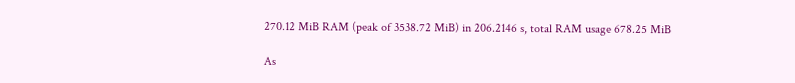270.12 MiB RAM (peak of 3538.72 MiB) in 206.2146 s, total RAM usage 678.25 MiB

As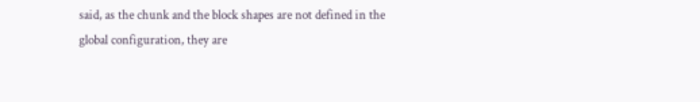said, as the chunk and the block shapes are not defined in the global configuration, they are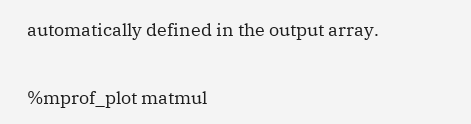automatically defined in the output array.

%mprof_plot matmul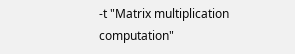-t "Matrix multiplication computation"